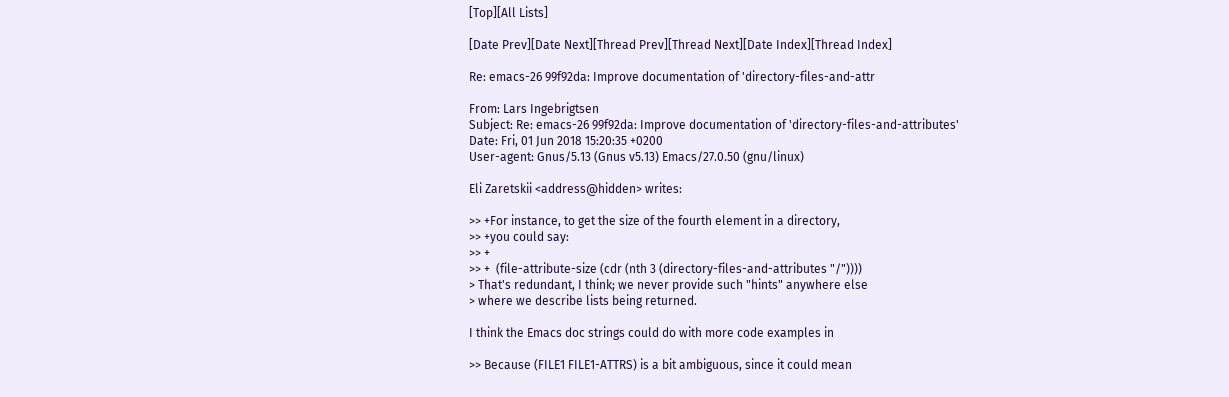[Top][All Lists]

[Date Prev][Date Next][Thread Prev][Thread Next][Date Index][Thread Index]

Re: emacs-26 99f92da: Improve documentation of 'directory-files-and-attr

From: Lars Ingebrigtsen
Subject: Re: emacs-26 99f92da: Improve documentation of 'directory-files-and-attributes'
Date: Fri, 01 Jun 2018 15:20:35 +0200
User-agent: Gnus/5.13 (Gnus v5.13) Emacs/27.0.50 (gnu/linux)

Eli Zaretskii <address@hidden> writes:

>> +For instance, to get the size of the fourth element in a directory,
>> +you could say:
>> +
>> +  (file-attribute-size (cdr (nth 3 (directory-files-and-attributes "/"))))
> That's redundant, I think; we never provide such "hints" anywhere else
> where we describe lists being returned.

I think the Emacs doc strings could do with more code examples in

>> Because (FILE1 FILE1-ATTRS) is a bit ambiguous, since it could mean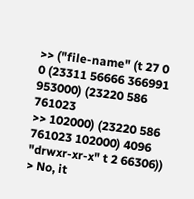>> ("file-name" (t 27 0 0 (23311 56666 366991 953000) (23220 586 761023
>> 102000) (23220 586 761023 102000) 4096 "drwxr-xr-x" t 2 66306))
> No, it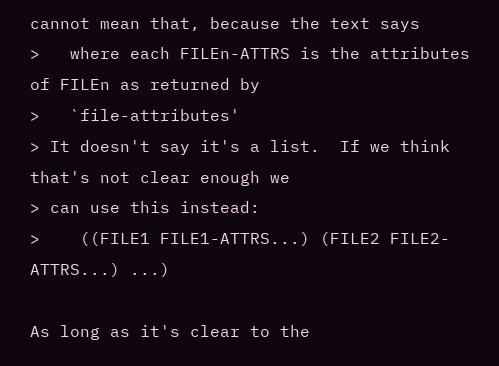cannot mean that, because the text says
>   where each FILEn-ATTRS is the attributes of FILEn as returned by
>   `file-attributes'
> It doesn't say it's a list.  If we think that's not clear enough we
> can use this instead:
>    ((FILE1 FILE1-ATTRS...) (FILE2 FILE2-ATTRS...) ...)

As long as it's clear to the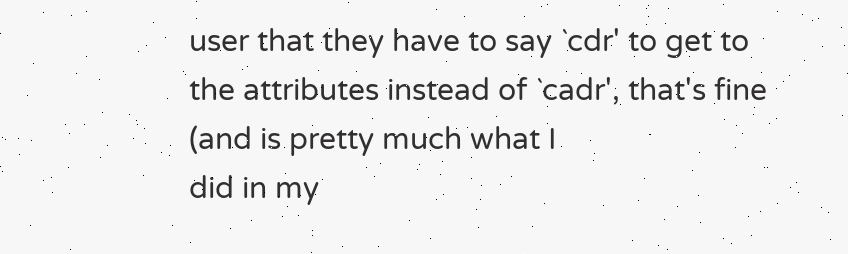user that they have to say `cdr' to get to
the attributes instead of `cadr', that's fine (and is pretty much what I
did in my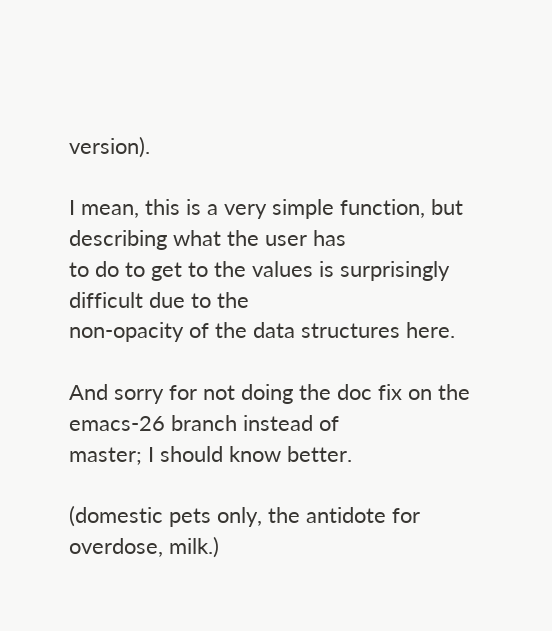version).

I mean, this is a very simple function, but describing what the user has
to do to get to the values is surprisingly difficult due to the
non-opacity of the data structures here.

And sorry for not doing the doc fix on the emacs-26 branch instead of
master; I should know better.

(domestic pets only, the antidote for overdose, milk.)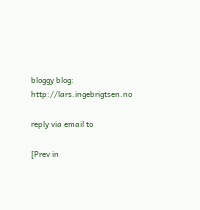bloggy blog: http://lars.ingebrigtsen.no

reply via email to

[Prev in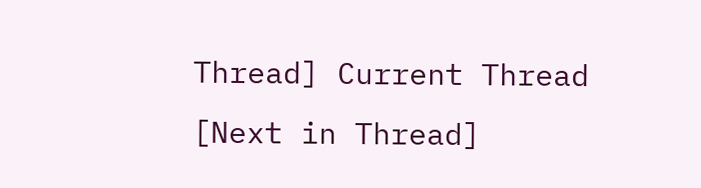Thread] Current Thread [Next in Thread]